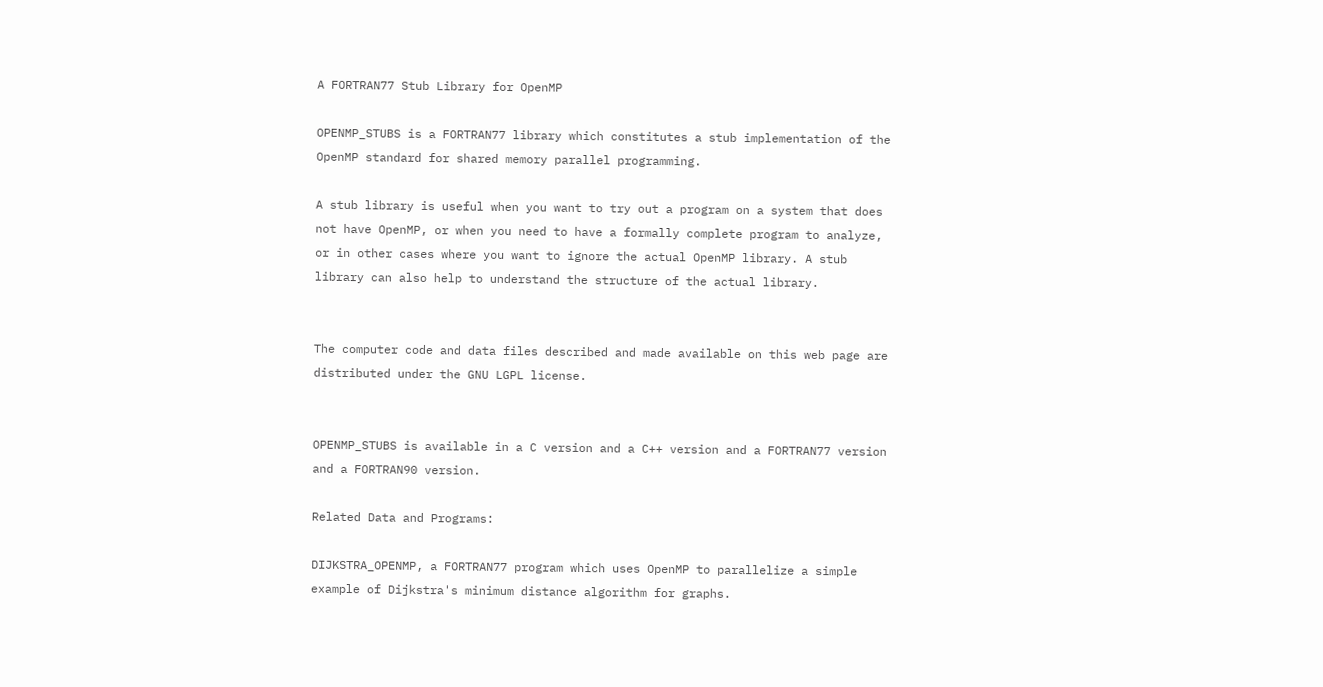A FORTRAN77 Stub Library for OpenMP

OPENMP_STUBS is a FORTRAN77 library which constitutes a stub implementation of the OpenMP standard for shared memory parallel programming.

A stub library is useful when you want to try out a program on a system that does not have OpenMP, or when you need to have a formally complete program to analyze, or in other cases where you want to ignore the actual OpenMP library. A stub library can also help to understand the structure of the actual library.


The computer code and data files described and made available on this web page are distributed under the GNU LGPL license.


OPENMP_STUBS is available in a C version and a C++ version and a FORTRAN77 version and a FORTRAN90 version.

Related Data and Programs:

DIJKSTRA_OPENMP, a FORTRAN77 program which uses OpenMP to parallelize a simple example of Dijkstra's minimum distance algorithm for graphs.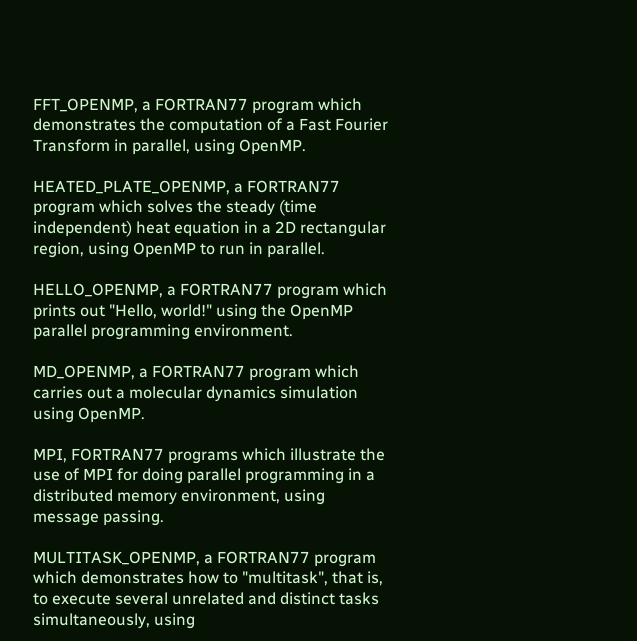FFT_OPENMP, a FORTRAN77 program which demonstrates the computation of a Fast Fourier Transform in parallel, using OpenMP.

HEATED_PLATE_OPENMP, a FORTRAN77 program which solves the steady (time independent) heat equation in a 2D rectangular region, using OpenMP to run in parallel.

HELLO_OPENMP, a FORTRAN77 program which prints out "Hello, world!" using the OpenMP parallel programming environment.

MD_OPENMP, a FORTRAN77 program which carries out a molecular dynamics simulation using OpenMP.

MPI, FORTRAN77 programs which illustrate the use of MPI for doing parallel programming in a distributed memory environment, using message passing.

MULTITASK_OPENMP, a FORTRAN77 program which demonstrates how to "multitask", that is, to execute several unrelated and distinct tasks simultaneously, using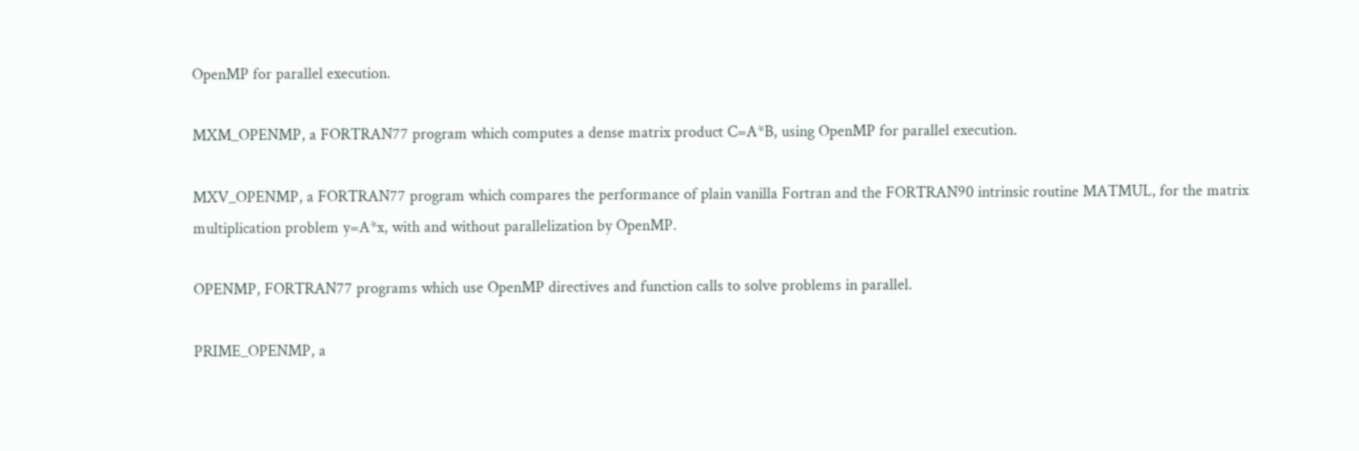OpenMP for parallel execution.

MXM_OPENMP, a FORTRAN77 program which computes a dense matrix product C=A*B, using OpenMP for parallel execution.

MXV_OPENMP, a FORTRAN77 program which compares the performance of plain vanilla Fortran and the FORTRAN90 intrinsic routine MATMUL, for the matrix multiplication problem y=A*x, with and without parallelization by OpenMP.

OPENMP, FORTRAN77 programs which use OpenMP directives and function calls to solve problems in parallel.

PRIME_OPENMP, a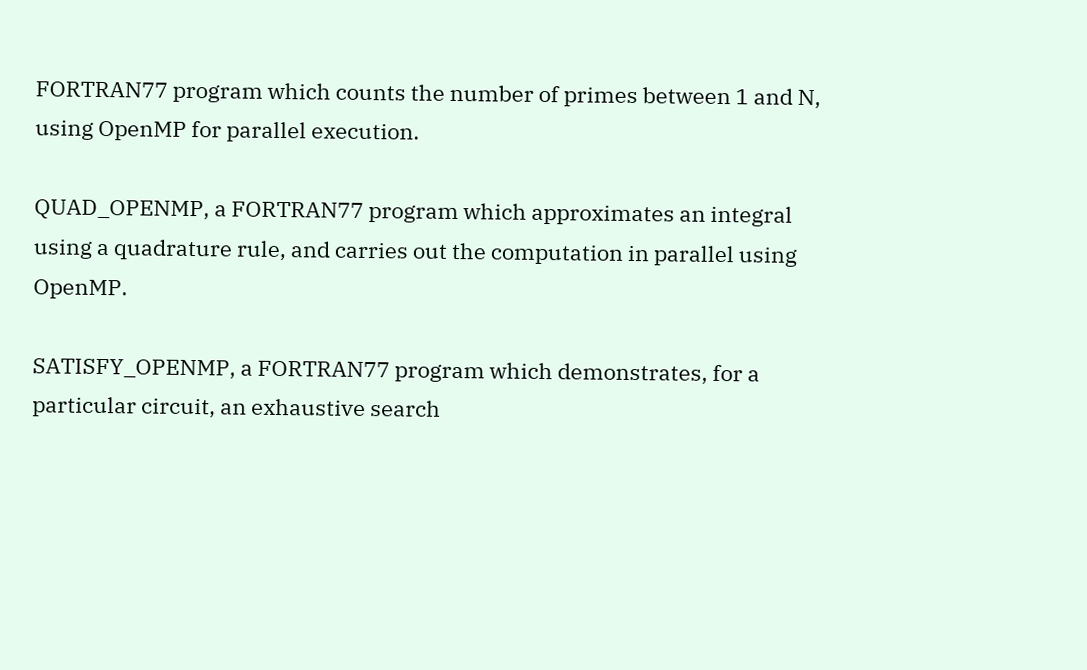FORTRAN77 program which counts the number of primes between 1 and N, using OpenMP for parallel execution.

QUAD_OPENMP, a FORTRAN77 program which approximates an integral using a quadrature rule, and carries out the computation in parallel using OpenMP.

SATISFY_OPENMP, a FORTRAN77 program which demonstrates, for a particular circuit, an exhaustive search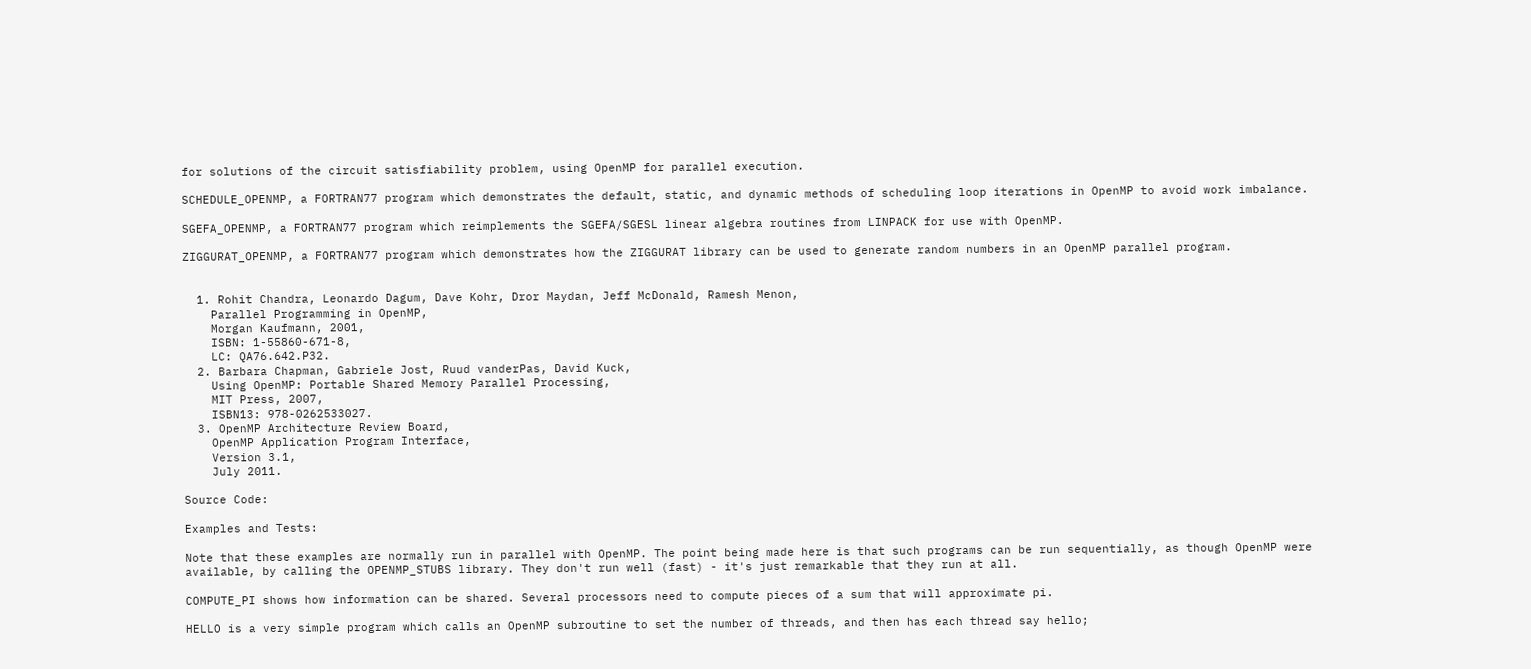for solutions of the circuit satisfiability problem, using OpenMP for parallel execution.

SCHEDULE_OPENMP, a FORTRAN77 program which demonstrates the default, static, and dynamic methods of scheduling loop iterations in OpenMP to avoid work imbalance.

SGEFA_OPENMP, a FORTRAN77 program which reimplements the SGEFA/SGESL linear algebra routines from LINPACK for use with OpenMP.

ZIGGURAT_OPENMP, a FORTRAN77 program which demonstrates how the ZIGGURAT library can be used to generate random numbers in an OpenMP parallel program.


  1. Rohit Chandra, Leonardo Dagum, Dave Kohr, Dror Maydan, Jeff McDonald, Ramesh Menon,
    Parallel Programming in OpenMP,
    Morgan Kaufmann, 2001,
    ISBN: 1-55860-671-8,
    LC: QA76.642.P32.
  2. Barbara Chapman, Gabriele Jost, Ruud vanderPas, David Kuck,
    Using OpenMP: Portable Shared Memory Parallel Processing,
    MIT Press, 2007,
    ISBN13: 978-0262533027.
  3. OpenMP Architecture Review Board,
    OpenMP Application Program Interface,
    Version 3.1,
    July 2011.

Source Code:

Examples and Tests:

Note that these examples are normally run in parallel with OpenMP. The point being made here is that such programs can be run sequentially, as though OpenMP were available, by calling the OPENMP_STUBS library. They don't run well (fast) - it's just remarkable that they run at all.

COMPUTE_PI shows how information can be shared. Several processors need to compute pieces of a sum that will approximate pi.

HELLO is a very simple program which calls an OpenMP subroutine to set the number of threads, and then has each thread say hello;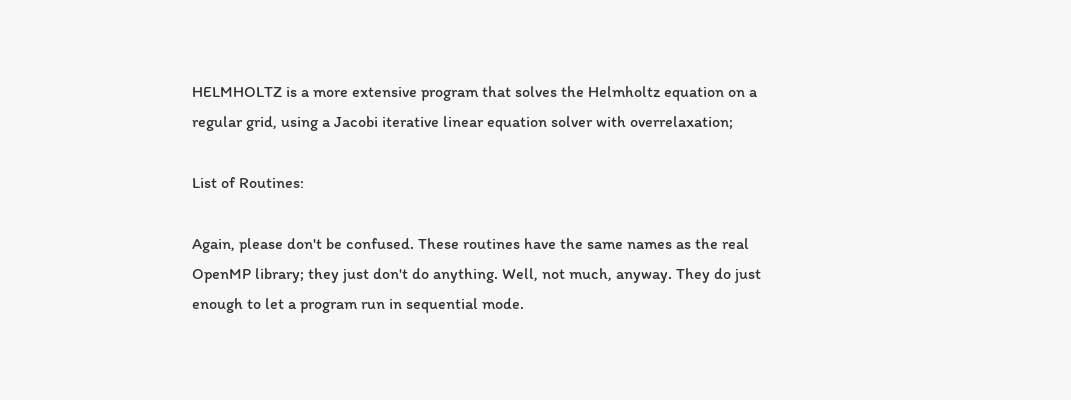HELMHOLTZ is a more extensive program that solves the Helmholtz equation on a regular grid, using a Jacobi iterative linear equation solver with overrelaxation;

List of Routines:

Again, please don't be confused. These routines have the same names as the real OpenMP library; they just don't do anything. Well, not much, anyway. They do just enough to let a program run in sequential mode.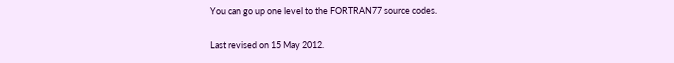You can go up one level to the FORTRAN77 source codes.

Last revised on 15 May 2012.